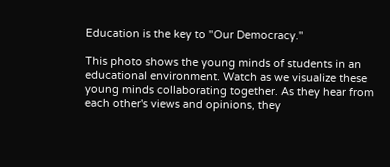Education is the key to "Our Democracy."

This photo shows the young minds of students in an educational environment. Watch as we visualize these young minds collaborating together. As they hear from each other's views and opinions, they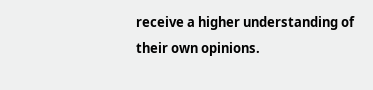receive a higher understanding of their own opinions.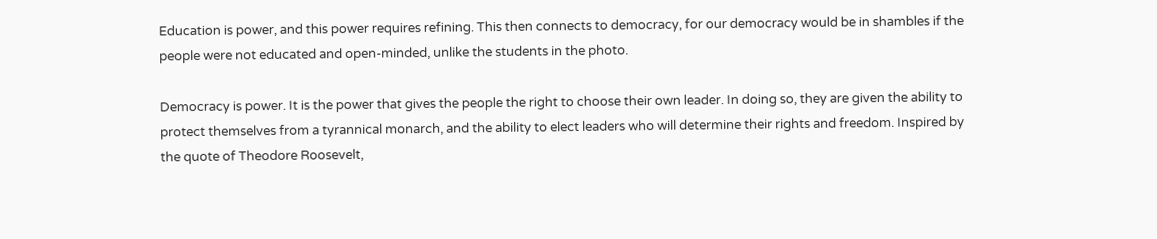Education is power, and this power requires refining. This then connects to democracy, for our democracy would be in shambles if the people were not educated and open-minded, unlike the students in the photo.

Democracy is power. It is the power that gives the people the right to choose their own leader. In doing so, they are given the ability to protect themselves from a tyrannical monarch, and the ability to elect leaders who will determine their rights and freedom. Inspired by the quote of Theodore Roosevelt,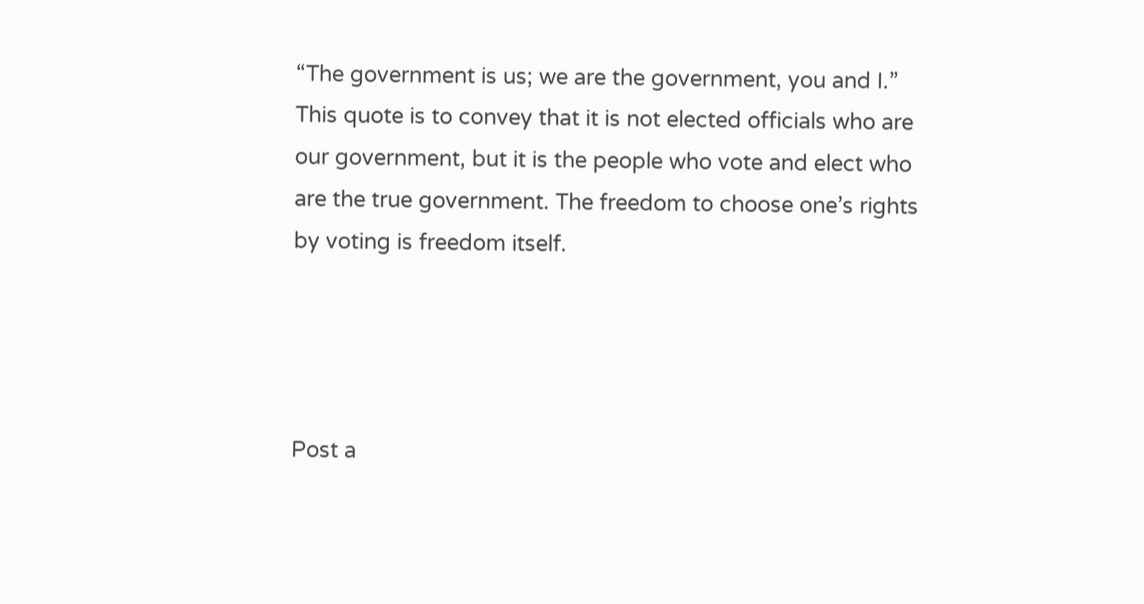“The government is us; we are the government, you and I.” This quote is to convey that it is not elected officials who are our government, but it is the people who vote and elect who are the true government. The freedom to choose one’s rights by voting is freedom itself.




Post a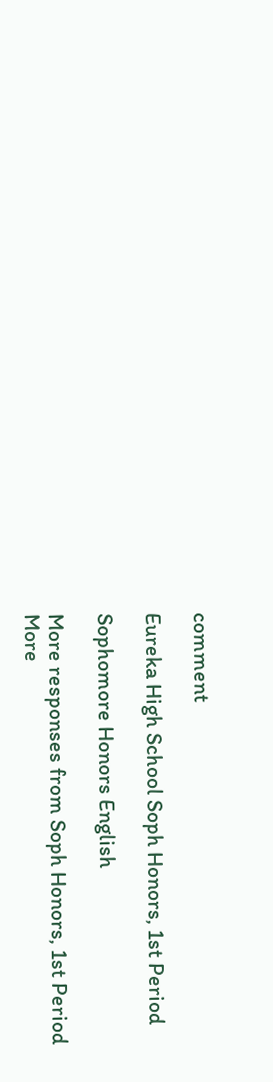comment

Eureka High School Soph Honors, 1st Period

Sophomore Honors English

More responses from Soph Honors, 1st Period
More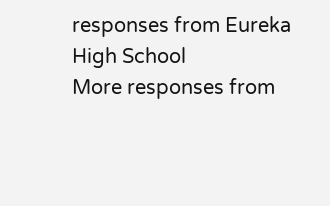responses from Eureka High School
More responses from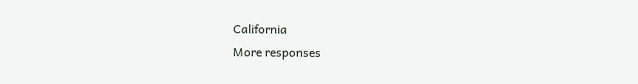California
More responses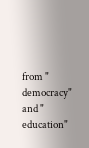from " democracy" and " education"